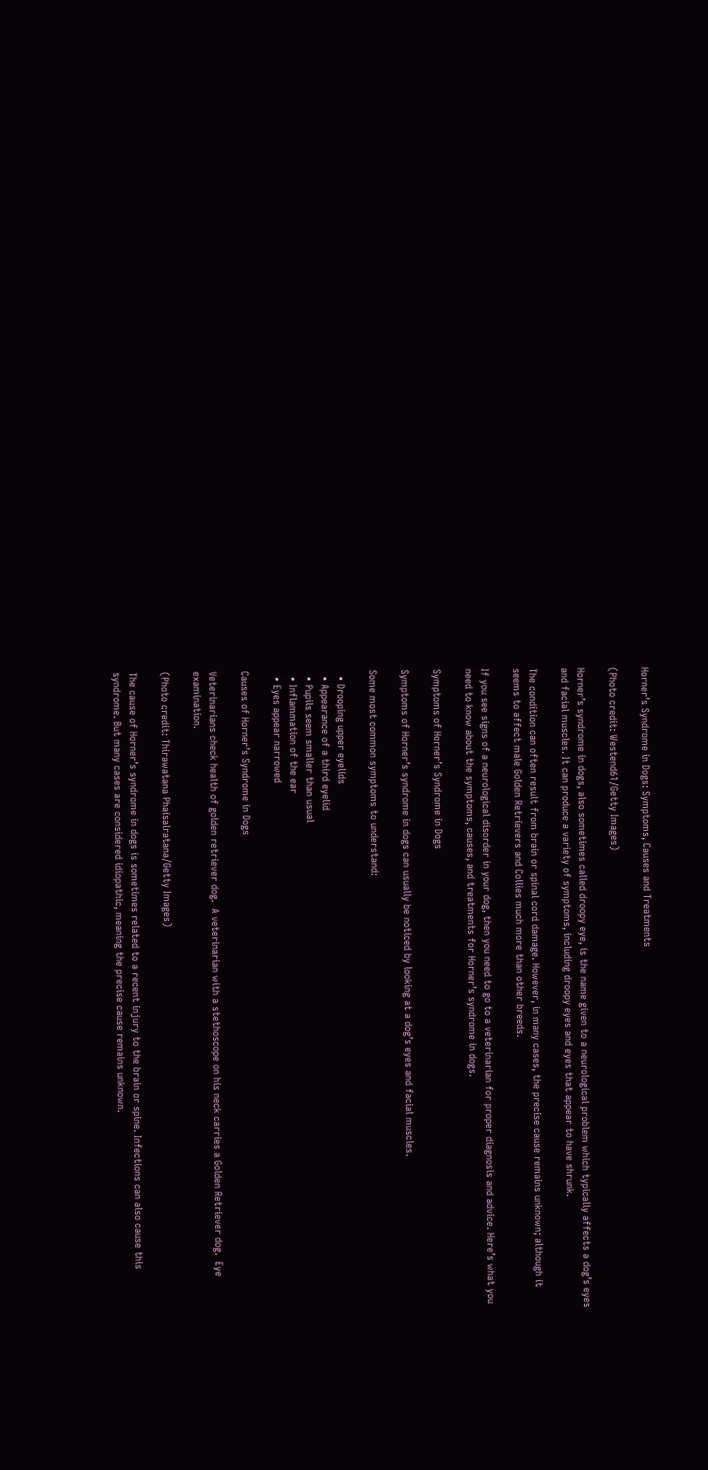Horner’s Syndrome in Dogs: Symptoms, Causes and Treatments

(Photo credit: Westend61/Getty Images)

Horner’s syndrome in dogs, also sometimes called droopy eye, is the name given to a neurological problem which typically affects a dog’s eyes and facial muscles. It can produce a variety of symptoms, including droopy eyes and eyes that appear to have shrunk.

The condition can often result from brain or spinal cord damage. However, in many cases, the precise cause remains unknown; although it seems to affect male Golden Retrievers and Collies much more than other breeds.

If you see signs of a neurological disorder in your dog, then you need to go to a veterinarian for proper diagnosis and advice. Here’s what you need to know about the symptoms, causes, and treatments for Horner’s syndrome in dogs.

Symptoms of Horner’s Syndrome in Dogs

Symptoms of Horner’s syndrome in dogs can usually be noticed by looking at a dog’s eyes and facial muscles.

Some most common symptoms to understand:

  • Drooping upper eyelids
  • Appearance of a third eyelid
  • Pupils seem smaller than usual
  • Inflammation of the ear
  • Eyes appear narrowed

Causes of Horner’s Syndrome in Dogs

Veterinarians check health of golden retriever dog.  A veterinarian with a stethoscope on his neck carries a Golden Retriever dog.  Eye examination.

(Photo credit: Thirawatana Phaisalratana/Getty Images)

The cause of Horner’s syndrome in dogs is sometimes related to a recent injury to the brain or spine. Infections can also cause this syndrome. But many cases are considered idiopathic, meaning the precise cause remains unknown.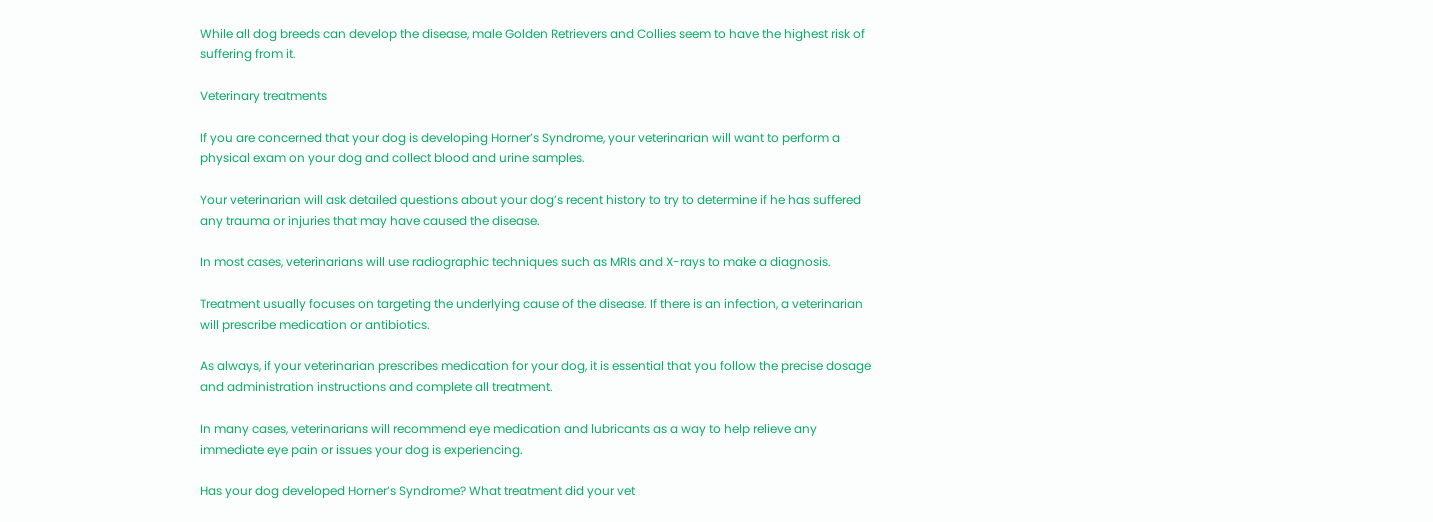While all dog breeds can develop the disease, male Golden Retrievers and Collies seem to have the highest risk of suffering from it.

Veterinary treatments

If you are concerned that your dog is developing Horner’s Syndrome, your veterinarian will want to perform a physical exam on your dog and collect blood and urine samples.

Your veterinarian will ask detailed questions about your dog’s recent history to try to determine if he has suffered any trauma or injuries that may have caused the disease.

In most cases, veterinarians will use radiographic techniques such as MRIs and X-rays to make a diagnosis.

Treatment usually focuses on targeting the underlying cause of the disease. If there is an infection, a veterinarian will prescribe medication or antibiotics.

As always, if your veterinarian prescribes medication for your dog, it is essential that you follow the precise dosage and administration instructions and complete all treatment.

In many cases, veterinarians will recommend eye medication and lubricants as a way to help relieve any immediate eye pain or issues your dog is experiencing.

Has your dog developed Horner’s Syndrome? What treatment did your vet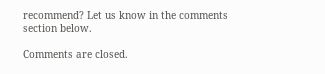recommend? Let us know in the comments section below.

Comments are closed.